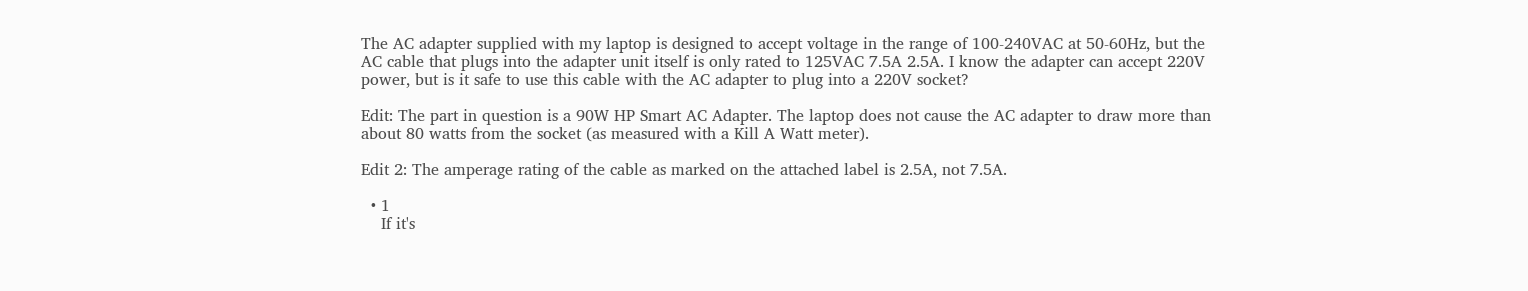The AC adapter supplied with my laptop is designed to accept voltage in the range of 100-240VAC at 50-60Hz, but the AC cable that plugs into the adapter unit itself is only rated to 125VAC 7.5A 2.5A. I know the adapter can accept 220V power, but is it safe to use this cable with the AC adapter to plug into a 220V socket?

Edit: The part in question is a 90W HP Smart AC Adapter. The laptop does not cause the AC adapter to draw more than about 80 watts from the socket (as measured with a Kill A Watt meter).

Edit 2: The amperage rating of the cable as marked on the attached label is 2.5A, not 7.5A.

  • 1
    If it's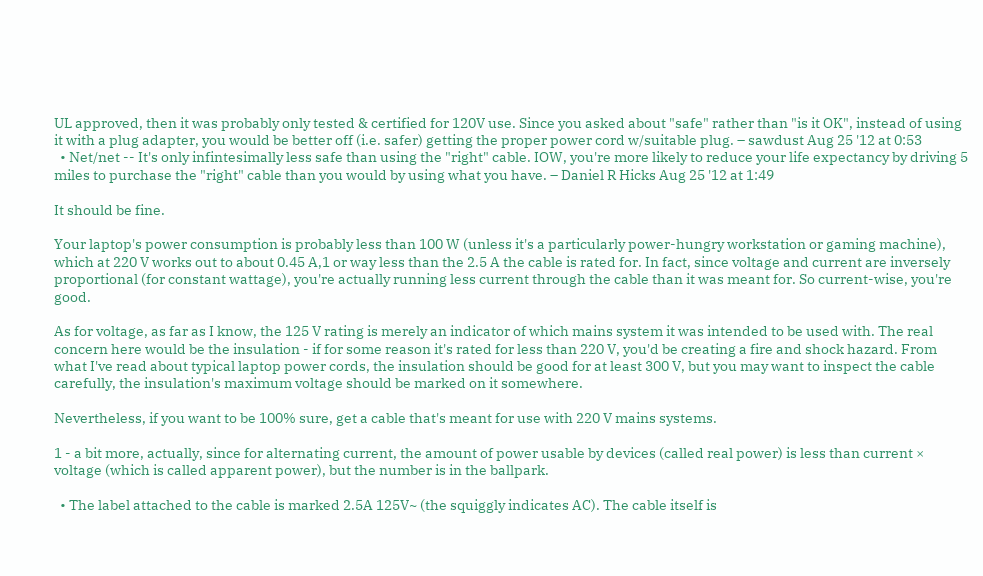UL approved, then it was probably only tested & certified for 120V use. Since you asked about "safe" rather than "is it OK", instead of using it with a plug adapter, you would be better off (i.e. safer) getting the proper power cord w/suitable plug. – sawdust Aug 25 '12 at 0:53
  • Net/net -- It's only infintesimally less safe than using the "right" cable. IOW, you're more likely to reduce your life expectancy by driving 5 miles to purchase the "right" cable than you would by using what you have. – Daniel R Hicks Aug 25 '12 at 1:49

It should be fine.

Your laptop's power consumption is probably less than 100 W (unless it's a particularly power-hungry workstation or gaming machine), which at 220 V works out to about 0.45 A,1 or way less than the 2.5 A the cable is rated for. In fact, since voltage and current are inversely proportional (for constant wattage), you're actually running less current through the cable than it was meant for. So current-wise, you're good.

As for voltage, as far as I know, the 125 V rating is merely an indicator of which mains system it was intended to be used with. The real concern here would be the insulation - if for some reason it's rated for less than 220 V, you'd be creating a fire and shock hazard. From what I've read about typical laptop power cords, the insulation should be good for at least 300 V, but you may want to inspect the cable carefully, the insulation's maximum voltage should be marked on it somewhere.

Nevertheless, if you want to be 100% sure, get a cable that's meant for use with 220 V mains systems.

1 - a bit more, actually, since for alternating current, the amount of power usable by devices (called real power) is less than current × voltage (which is called apparent power), but the number is in the ballpark.

  • The label attached to the cable is marked 2.5A 125V~ (the squiggly indicates AC). The cable itself is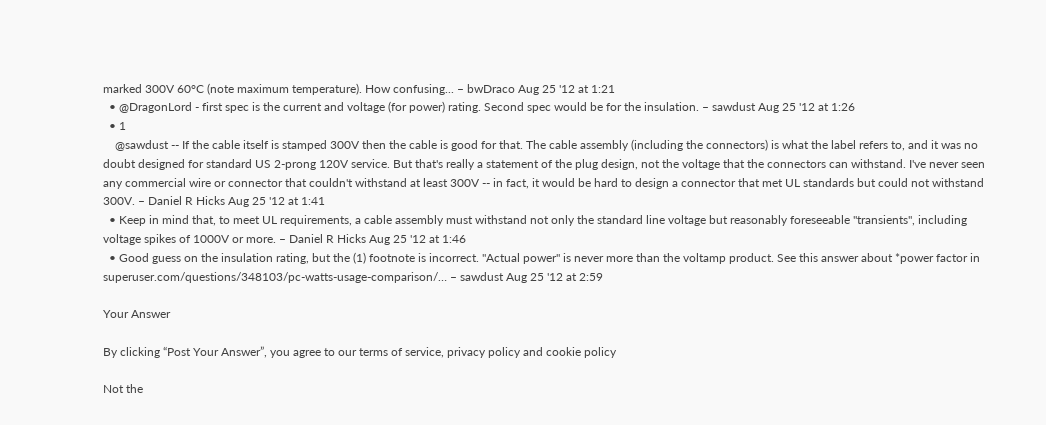marked 300V 60°C (note maximum temperature). How confusing... – bwDraco Aug 25 '12 at 1:21
  • @DragonLord - first spec is the current and voltage (for power) rating. Second spec would be for the insulation. – sawdust Aug 25 '12 at 1:26
  • 1
    @sawdust -- If the cable itself is stamped 300V then the cable is good for that. The cable assembly (including the connectors) is what the label refers to, and it was no doubt designed for standard US 2-prong 120V service. But that's really a statement of the plug design, not the voltage that the connectors can withstand. I've never seen any commercial wire or connector that couldn't withstand at least 300V -- in fact, it would be hard to design a connector that met UL standards but could not withstand 300V. – Daniel R Hicks Aug 25 '12 at 1:41
  • Keep in mind that, to meet UL requirements, a cable assembly must withstand not only the standard line voltage but reasonably foreseeable "transients", including voltage spikes of 1000V or more. – Daniel R Hicks Aug 25 '12 at 1:46
  • Good guess on the insulation rating, but the (1) footnote is incorrect. "Actual power" is never more than the voltamp product. See this answer about *power factor in superuser.com/questions/348103/pc-watts-usage-comparison/… – sawdust Aug 25 '12 at 2:59

Your Answer

By clicking “Post Your Answer”, you agree to our terms of service, privacy policy and cookie policy

Not the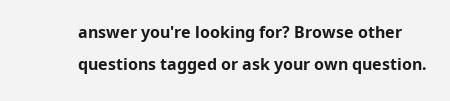answer you're looking for? Browse other questions tagged or ask your own question.